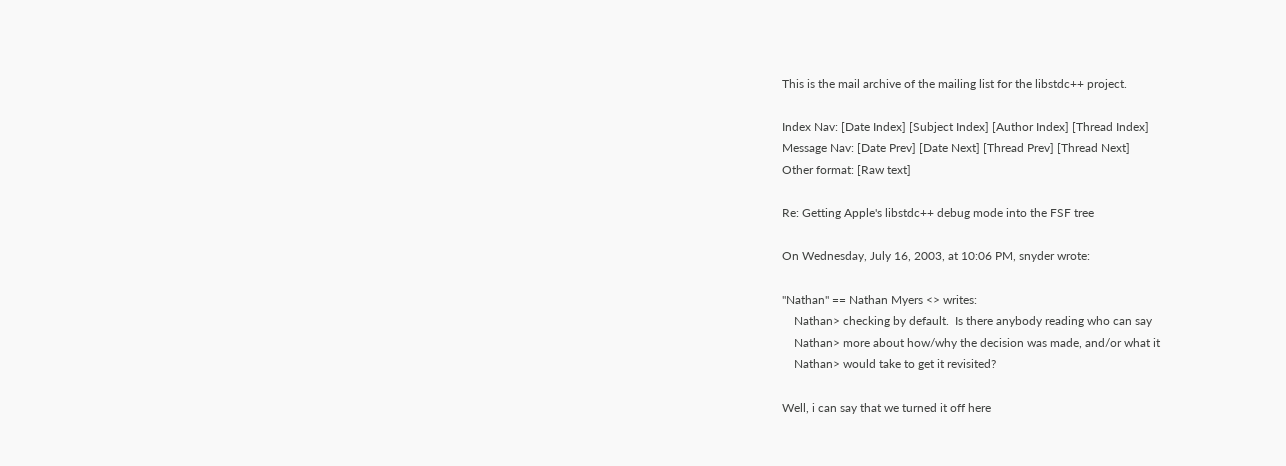This is the mail archive of the mailing list for the libstdc++ project.

Index Nav: [Date Index] [Subject Index] [Author Index] [Thread Index]
Message Nav: [Date Prev] [Date Next] [Thread Prev] [Thread Next]
Other format: [Raw text]

Re: Getting Apple's libstdc++ debug mode into the FSF tree

On Wednesday, July 16, 2003, at 10:06 PM, snyder wrote:

"Nathan" == Nathan Myers <> writes:
    Nathan> checking by default.  Is there anybody reading who can say
    Nathan> more about how/why the decision was made, and/or what it
    Nathan> would take to get it revisited?

Well, i can say that we turned it off here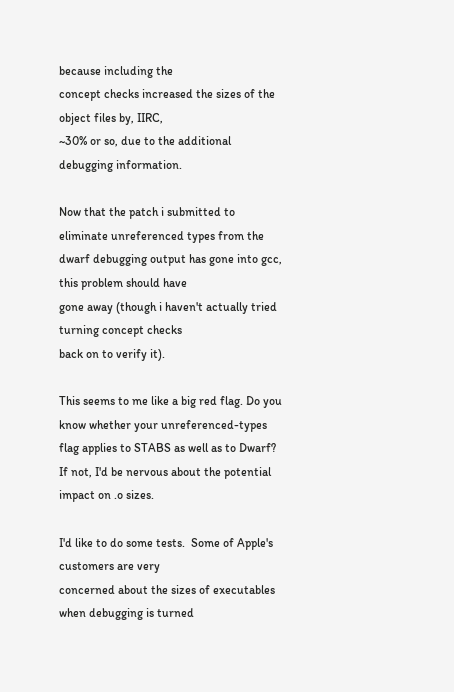because including the
concept checks increased the sizes of the object files by, IIRC,
~30% or so, due to the additional debugging information.

Now that the patch i submitted to eliminate unreferenced types from the
dwarf debugging output has gone into gcc, this problem should have
gone away (though i haven't actually tried turning concept checks
back on to verify it).

This seems to me like a big red flag. Do you know whether your unreferenced-types flag applies to STABS as well as to Dwarf? If not, I'd be nervous about the potential impact on .o sizes.

I'd like to do some tests.  Some of Apple's customers are very
concerned about the sizes of executables when debugging is turned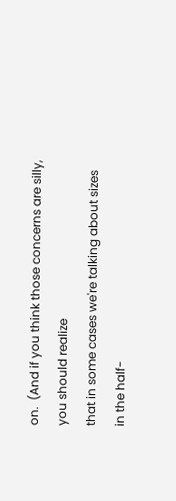on.  (And if you think those concerns are silly, you should realize
that in some cases we're talking about sizes in the half-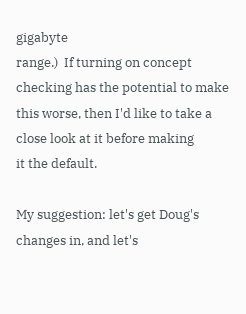gigabyte
range.)  If turning on concept checking has the potential to make
this worse, then I'd like to take a close look at it before making
it the default.

My suggestion: let's get Doug's changes in, and let's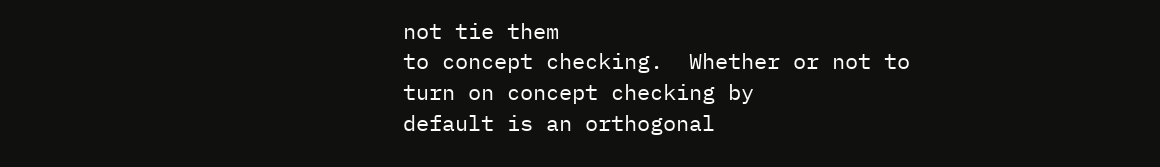not tie them
to concept checking.  Whether or not to turn on concept checking by
default is an orthogonal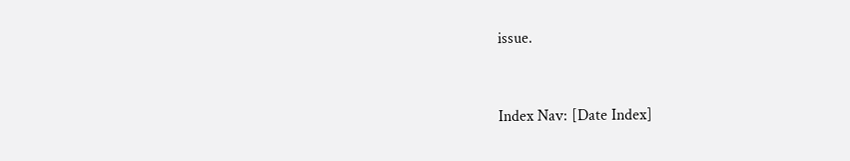issue.


Index Nav: [Date Index]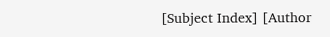[Subject Index] [Author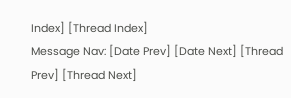Index] [Thread Index]
Message Nav: [Date Prev] [Date Next] [Thread Prev] [Thread Next]